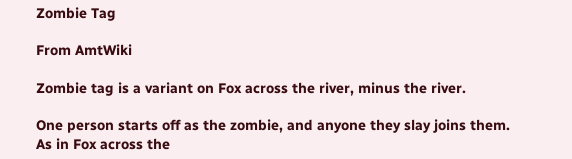Zombie Tag

From AmtWiki

Zombie tag is a variant on Fox across the river, minus the river.

One person starts off as the zombie, and anyone they slay joins them. As in Fox across the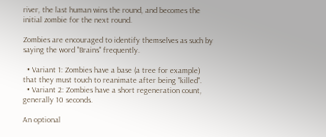river, the last human wins the round, and becomes the initial zombie for the next round.

Zombies are encouraged to identify themselves as such by saying the word "Brains" frequently.

  • Variant 1: Zombies have a base (a tree for example) that they must touch to reanimate after being "killed".
  • Variant 2: Zombies have a short regeneration count, generally 10 seconds.

An optional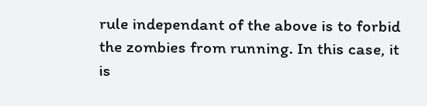rule independant of the above is to forbid the zombies from running. In this case, it is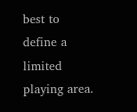best to define a limited playing area.